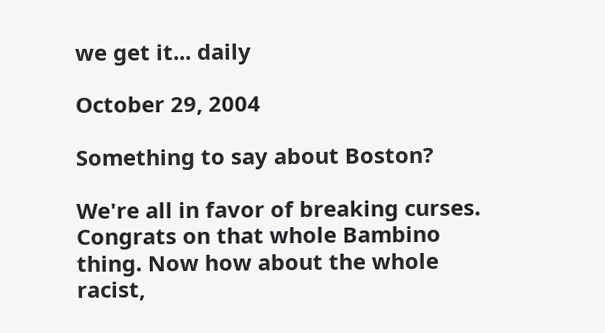we get it... daily

October 29, 2004

Something to say about Boston?

We're all in favor of breaking curses. Congrats on that whole Bambino thing. Now how about the whole racist,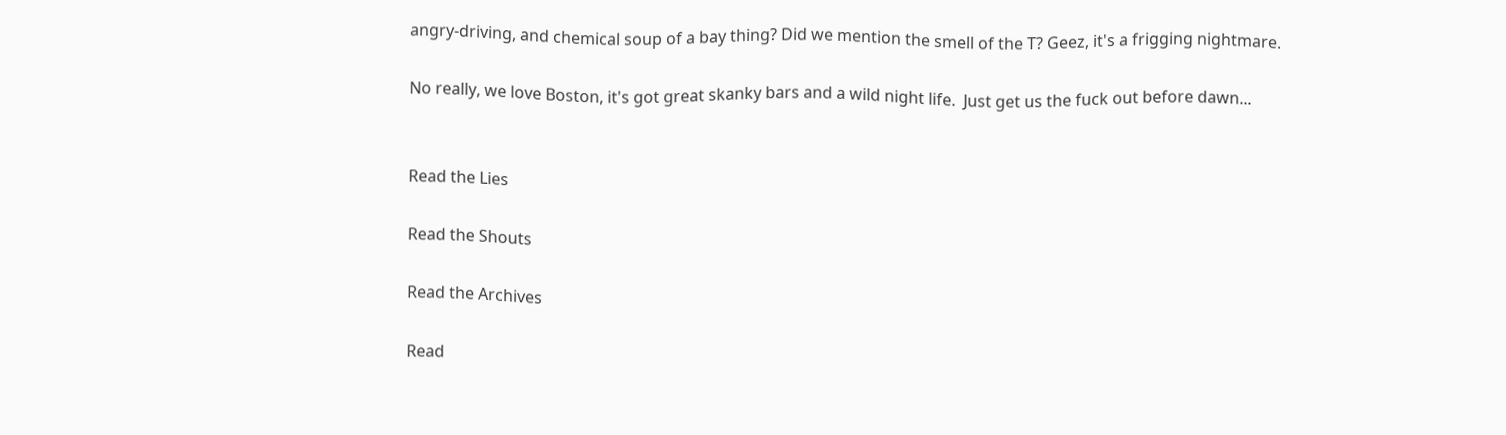angry-driving, and chemical soup of a bay thing? Did we mention the smell of the T? Geez, it's a frigging nightmare.

No really, we love Boston, it's got great skanky bars and a wild night life.  Just get us the fuck out before dawn...


Read the Lies

Read the Shouts

Read the Archives

Read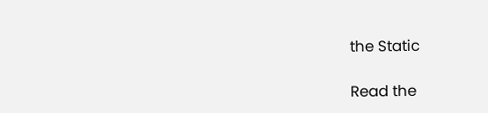the Static

Read the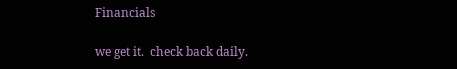Financials

we get it.  check back daily.